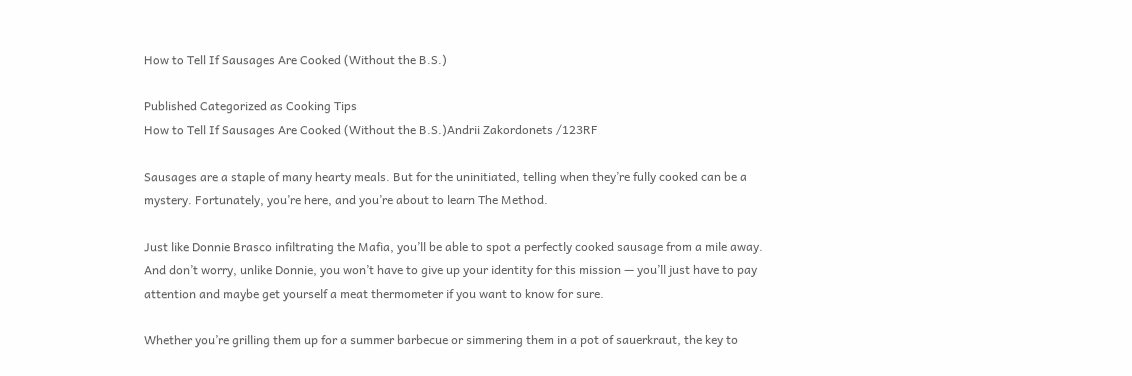How to Tell If Sausages Are Cooked (Without the B.S.)

Published Categorized as Cooking Tips
How to Tell If Sausages Are Cooked (Without the B.S.)Andrii Zakordonets /123RF

Sausages are a staple of many hearty meals. But for the uninitiated, telling when they’re fully cooked can be a mystery. Fortunately, you’re here, and you’re about to learn The Method.

Just like Donnie Brasco infiltrating the Mafia, you’ll be able to spot a perfectly cooked sausage from a mile away. And don’t worry, unlike Donnie, you won’t have to give up your identity for this mission — you’ll just have to pay attention and maybe get yourself a meat thermometer if you want to know for sure.

Whether you’re grilling them up for a summer barbecue or simmering them in a pot of sauerkraut, the key to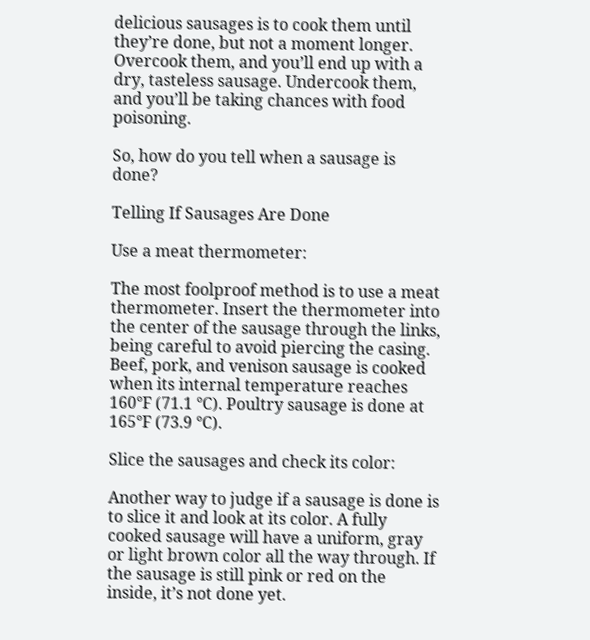delicious sausages is to cook them until they’re done, but not a moment longer. Overcook them, and you’ll end up with a dry, tasteless sausage. Undercook them, and you’ll be taking chances with food poisoning.

So, how do you tell when a sausage is done?

Telling If Sausages Are Done

Use a meat thermometer:

The most foolproof method is to use a meat thermometer. Insert the thermometer into the center of the sausage through the links, being careful to avoid piercing the casing. Beef, pork, and venison sausage is cooked when its internal temperature reaches 160°F (71.1 °C). Poultry sausage is done at 165°F (73.9 °C).

Slice the sausages and check its color:

Another way to judge if a sausage is done is to slice it and look at its color. A fully cooked sausage will have a uniform, gray or light brown color all the way through. If the sausage is still pink or red on the inside, it’s not done yet.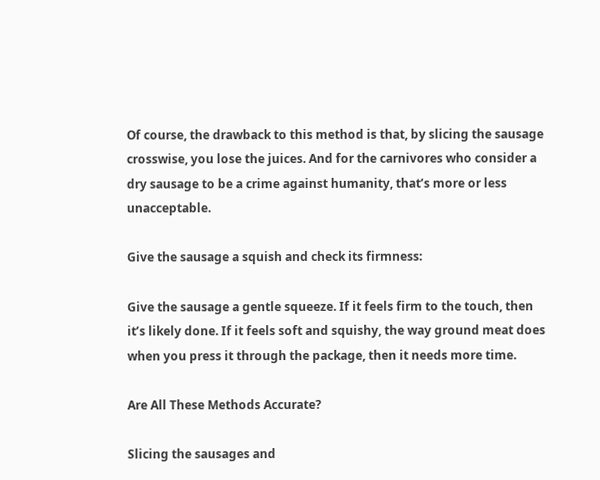Of course, the drawback to this method is that, by slicing the sausage crosswise, you lose the juices. And for the carnivores who consider a dry sausage to be a crime against humanity, that’s more or less unacceptable.

Give the sausage a squish and check its firmness:

Give the sausage a gentle squeeze. If it feels firm to the touch, then it’s likely done. If it feels soft and squishy, the way ground meat does when you press it through the package, then it needs more time.

Are All These Methods Accurate?

Slicing the sausages and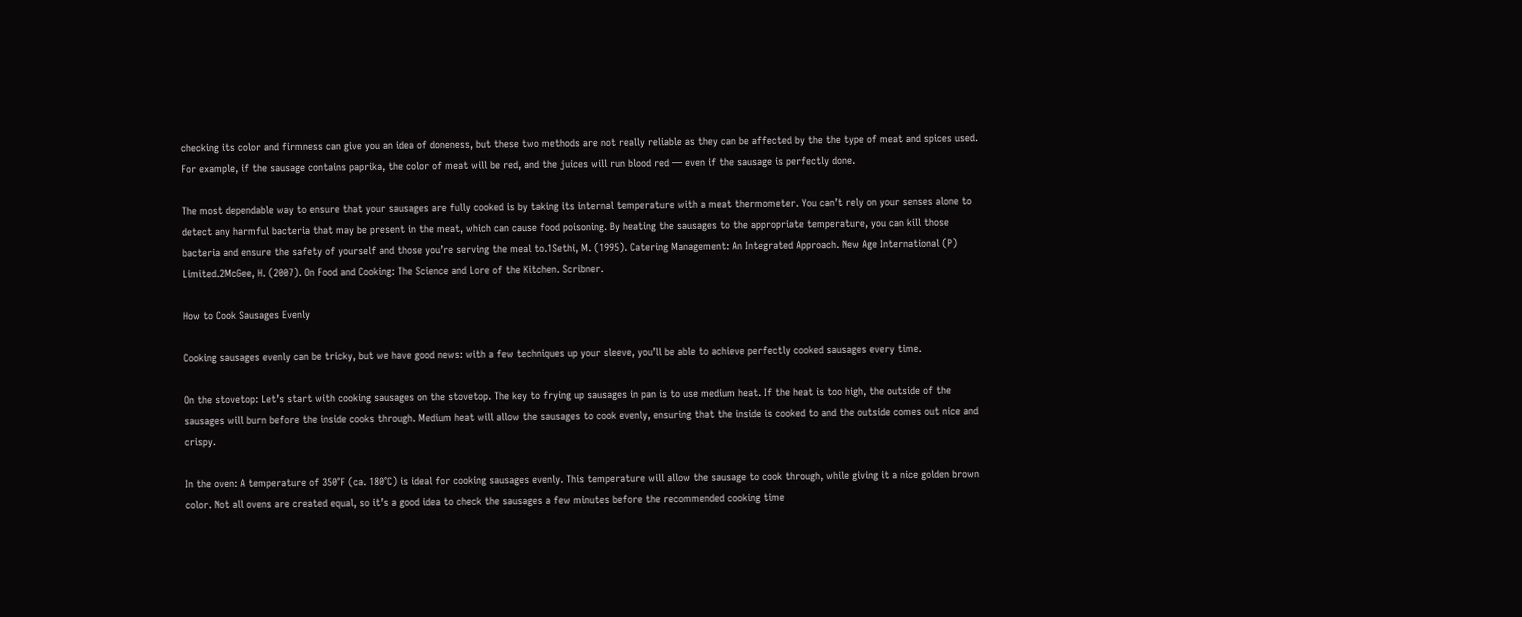checking its color and firmness can give you an idea of doneness, but these two methods are not really reliable as they can be affected by the the type of meat and spices used. For example, if the sausage contains paprika, the color of meat will be red, and the juices will run blood red — even if the sausage is perfectly done.

The most dependable way to ensure that your sausages are fully cooked is by taking its internal temperature with a meat thermometer. You can’t rely on your senses alone to detect any harmful bacteria that may be present in the meat, which can cause food poisoning. By heating the sausages to the appropriate temperature, you can kill those bacteria and ensure the safety of yourself and those you’re serving the meal to.1Sethi, M. (1995). Catering Management: An Integrated Approach. New Age International (P) Limited.2McGee, H. (2007). On Food and Cooking: The Science and Lore of the Kitchen. Scribner.

How to Cook Sausages Evenly

Cooking sausages evenly can be tricky, but we have good news: with a few techniques up your sleeve, you’ll be able to achieve perfectly cooked sausages every time.

On the stovetop: Let’s start with cooking sausages on the stovetop. The key to frying up sausages in pan is to use medium heat. If the heat is too high, the outside of the sausages will burn before the inside cooks through. Medium heat will allow the sausages to cook evenly, ensuring that the inside is cooked to and the outside comes out nice and crispy.

In the oven: A temperature of 350°F (ca. 180°C) is ideal for cooking sausages evenly. This temperature will allow the sausage to cook through, while giving it a nice golden brown color. Not all ovens are created equal, so it’s a good idea to check the sausages a few minutes before the recommended cooking time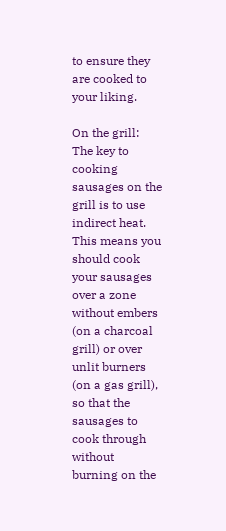to ensure they are cooked to your liking.

On the grill: The key to cooking sausages on the grill is to use indirect heat. This means you should cook your sausages over a zone without embers (on a charcoal grill) or over unlit burners (on a gas grill), so that the sausages to cook through without burning on the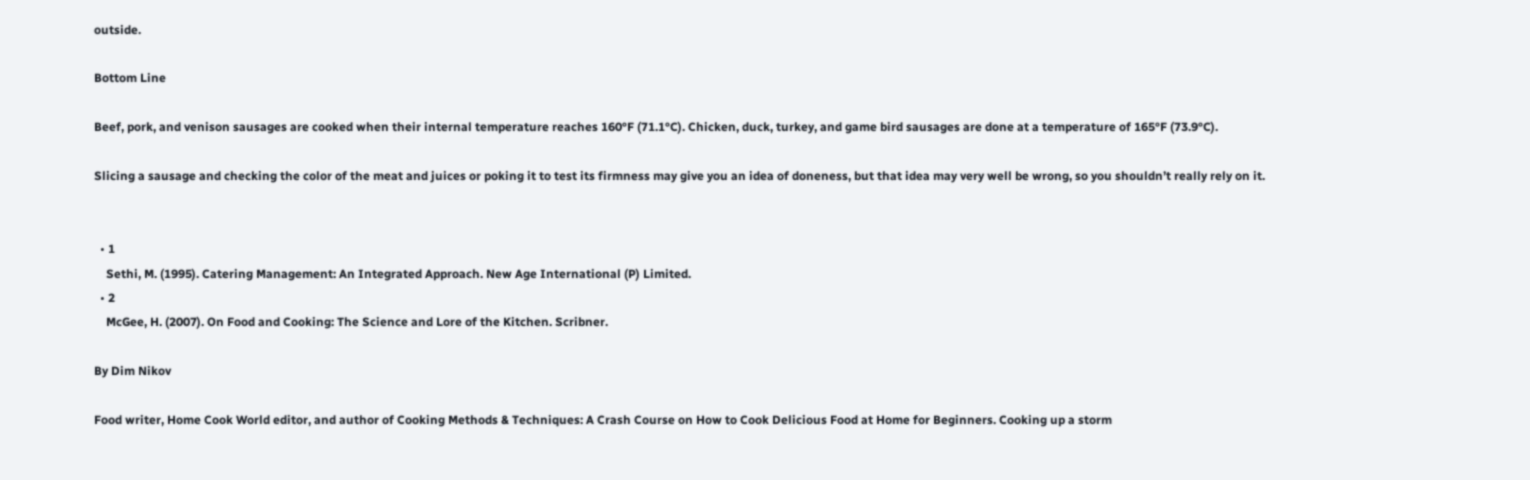outside.

Bottom Line

Beef, pork, and venison sausages are cooked when their internal temperature reaches 160°F (71.1°C). Chicken, duck, turkey, and game bird sausages are done at a temperature of 165°F (73.9°C).

Slicing a sausage and checking the color of the meat and juices or poking it to test its firmness may give you an idea of doneness, but that idea may very well be wrong, so you shouldn’t really rely on it.


  • 1
    Sethi, M. (1995). Catering Management: An Integrated Approach. New Age International (P) Limited.
  • 2
    McGee, H. (2007). On Food and Cooking: The Science and Lore of the Kitchen. Scribner.

By Dim Nikov

Food writer, Home Cook World editor, and author of Cooking Methods & Techniques: A Crash Course on How to Cook Delicious Food at Home for Beginners. Cooking up a storm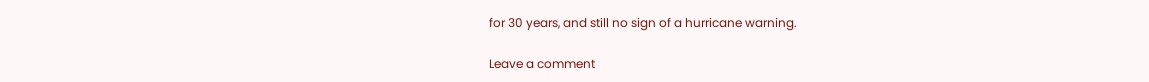for 30 years, and still no sign of a hurricane warning.

Leave a comment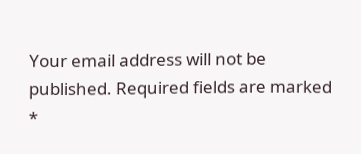Your email address will not be published. Required fields are marked *